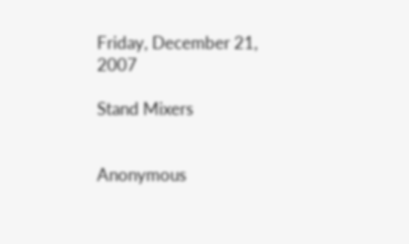Friday, December 21, 2007

Stand Mixers


Anonymous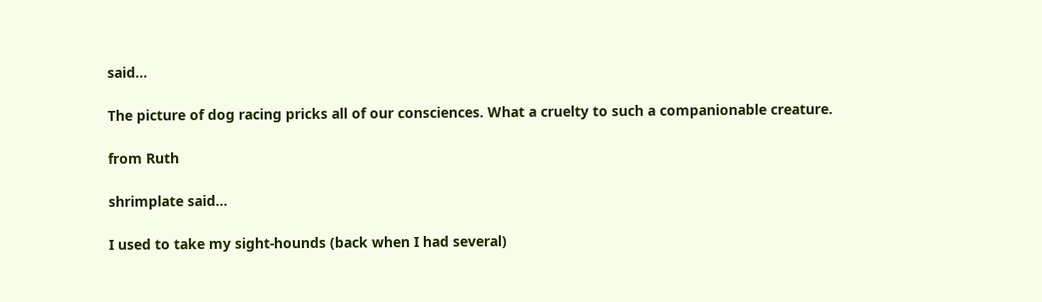said...

The picture of dog racing pricks all of our consciences. What a cruelty to such a companionable creature.

from Ruth

shrimplate said...

I used to take my sight-hounds (back when I had several)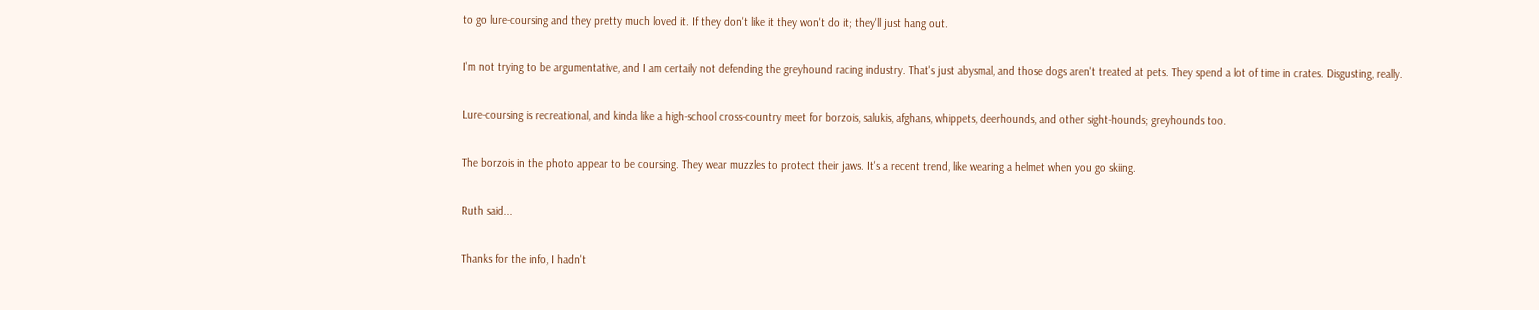to go lure-coursing and they pretty much loved it. If they don't like it they won't do it; they'll just hang out.

I'm not trying to be argumentative, and I am certaily not defending the greyhound racing industry. That's just abysmal, and those dogs aren't treated at pets. They spend a lot of time in crates. Disgusting, really.

Lure-coursing is recreational, and kinda like a high-school cross-country meet for borzois, salukis, afghans, whippets, deerhounds, and other sight-hounds; greyhounds too.

The borzois in the photo appear to be coursing. They wear muzzles to protect their jaws. It's a recent trend, like wearing a helmet when you go skiing.

Ruth said...

Thanks for the info, I hadn't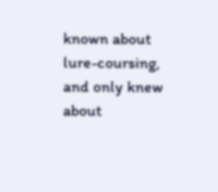known about lure-coursing, and only knew about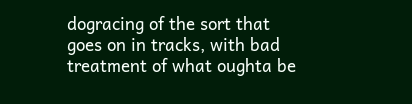dogracing of the sort that goes on in tracks, with bad treatment of what oughta be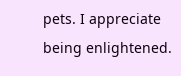pets. I appreciate being enlightened.